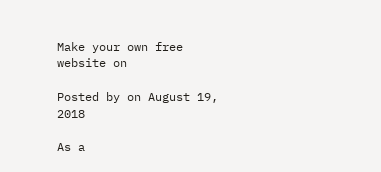Make your own free website on

Posted by on August 19, 2018

As a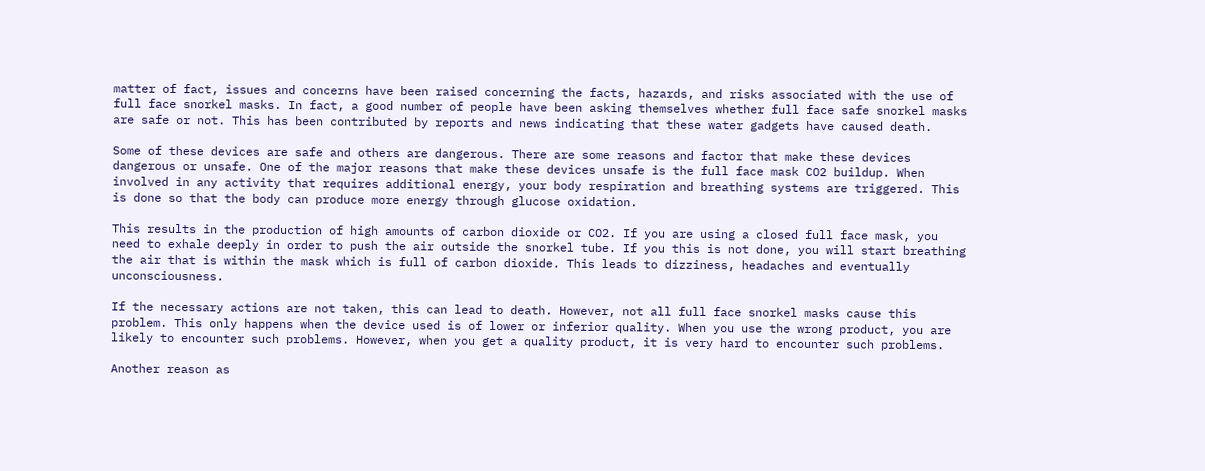matter of fact, issues and concerns have been raised concerning the facts, hazards, and risks associated with the use of full face snorkel masks. In fact, a good number of people have been asking themselves whether full face safe snorkel masks are safe or not. This has been contributed by reports and news indicating that these water gadgets have caused death.

Some of these devices are safe and others are dangerous. There are some reasons and factor that make these devices dangerous or unsafe. One of the major reasons that make these devices unsafe is the full face mask CO2 buildup. When involved in any activity that requires additional energy, your body respiration and breathing systems are triggered. This is done so that the body can produce more energy through glucose oxidation.

This results in the production of high amounts of carbon dioxide or CO2. If you are using a closed full face mask, you need to exhale deeply in order to push the air outside the snorkel tube. If you this is not done, you will start breathing the air that is within the mask which is full of carbon dioxide. This leads to dizziness, headaches and eventually unconsciousness.

If the necessary actions are not taken, this can lead to death. However, not all full face snorkel masks cause this problem. This only happens when the device used is of lower or inferior quality. When you use the wrong product, you are likely to encounter such problems. However, when you get a quality product, it is very hard to encounter such problems.

Another reason as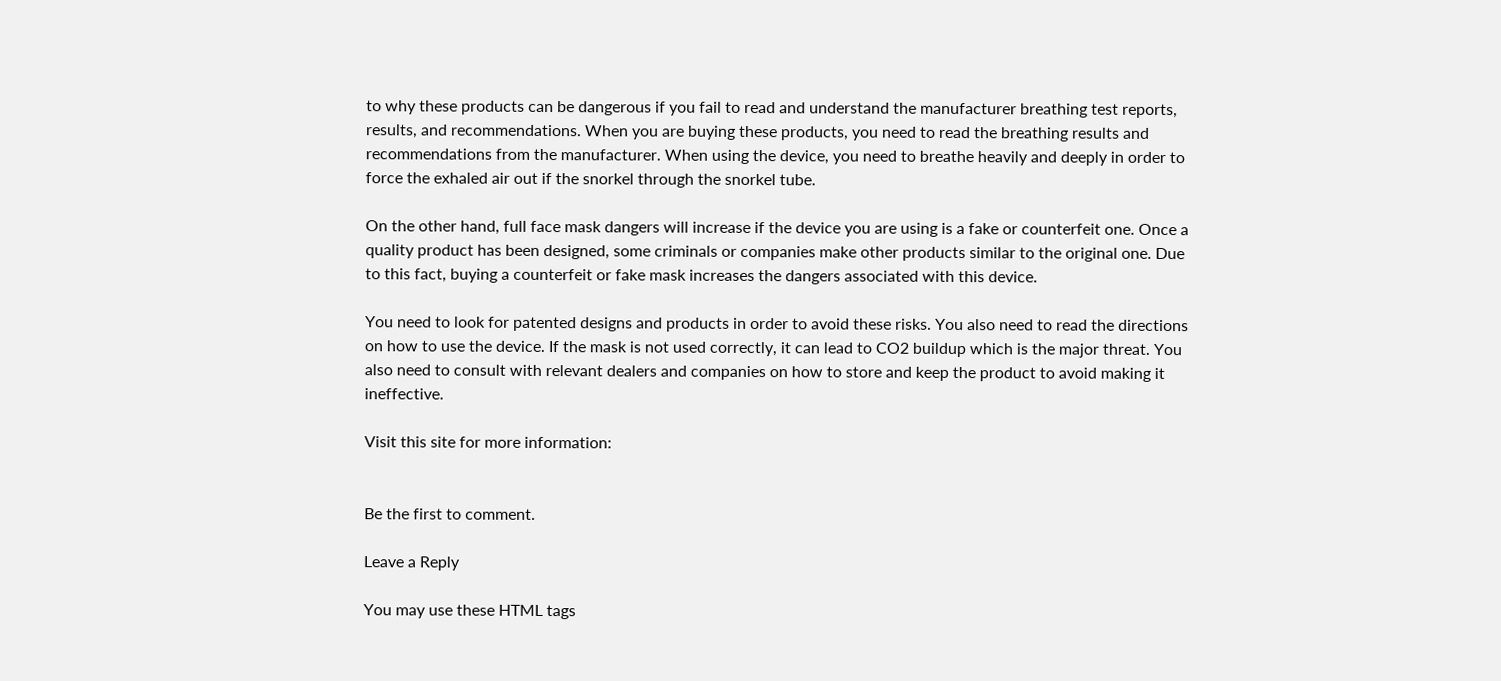to why these products can be dangerous if you fail to read and understand the manufacturer breathing test reports, results, and recommendations. When you are buying these products, you need to read the breathing results and recommendations from the manufacturer. When using the device, you need to breathe heavily and deeply in order to force the exhaled air out if the snorkel through the snorkel tube.

On the other hand, full face mask dangers will increase if the device you are using is a fake or counterfeit one. Once a quality product has been designed, some criminals or companies make other products similar to the original one. Due to this fact, buying a counterfeit or fake mask increases the dangers associated with this device.

You need to look for patented designs and products in order to avoid these risks. You also need to read the directions on how to use the device. If the mask is not used correctly, it can lead to CO2 buildup which is the major threat. You also need to consult with relevant dealers and companies on how to store and keep the product to avoid making it ineffective.

Visit this site for more information:


Be the first to comment.

Leave a Reply

You may use these HTML tags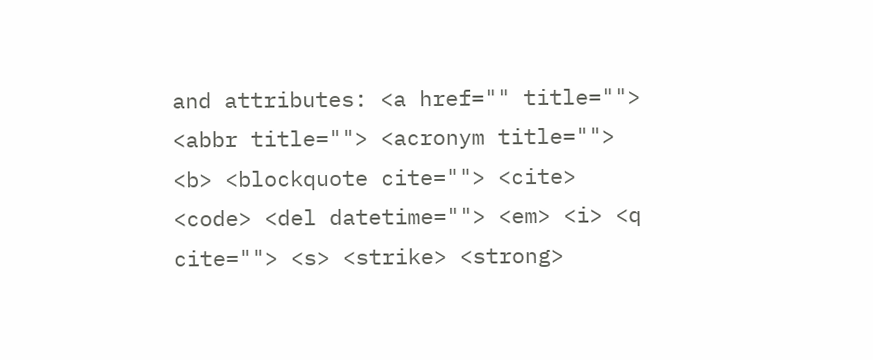and attributes: <a href="" title=""> <abbr title=""> <acronym title=""> <b> <blockquote cite=""> <cite> <code> <del datetime=""> <em> <i> <q cite=""> <s> <strike> <strong>